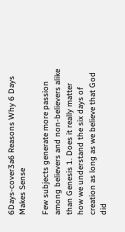6Days-cover3a6 Reasons Why 6 Days Makes Sense

Few subjects generate more passion among believers and non-believers alike than Genesis 1. Does it really matter how we understand the six days of creation as long as we believe that God did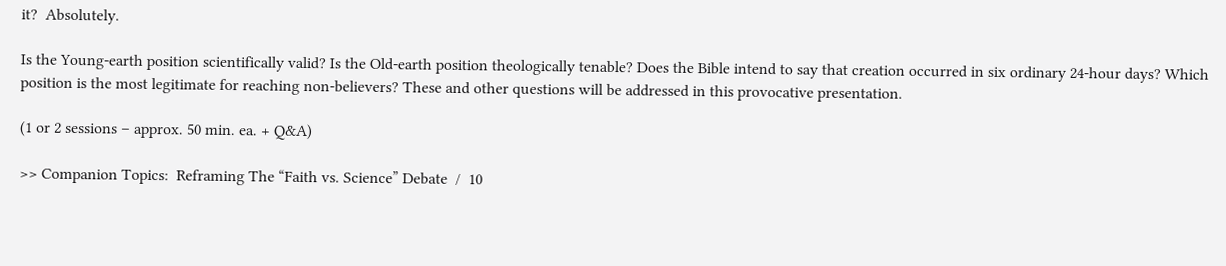it?  Absolutely.

Is the Young-earth position scientifically valid? Is the Old-earth position theologically tenable? Does the Bible intend to say that creation occurred in six ordinary 24-hour days? Which position is the most legitimate for reaching non-believers? These and other questions will be addressed in this provocative presentation.

(1 or 2 sessions – approx. 50 min. ea. + Q&A)

>> Companion Topics:  Reframing The “Faith vs. Science” Debate  /  10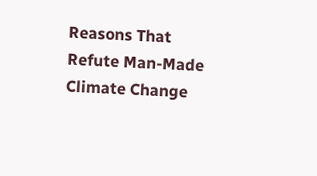Reasons That Refute Man-Made Climate Change